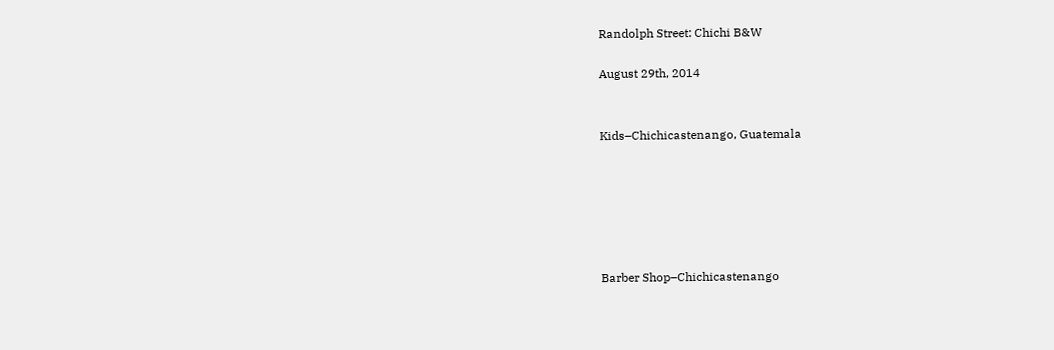Randolph Street: Chichi B&W

August 29th, 2014


Kids–Chichicastenango, Guatemala






Barber Shop–Chichicastenango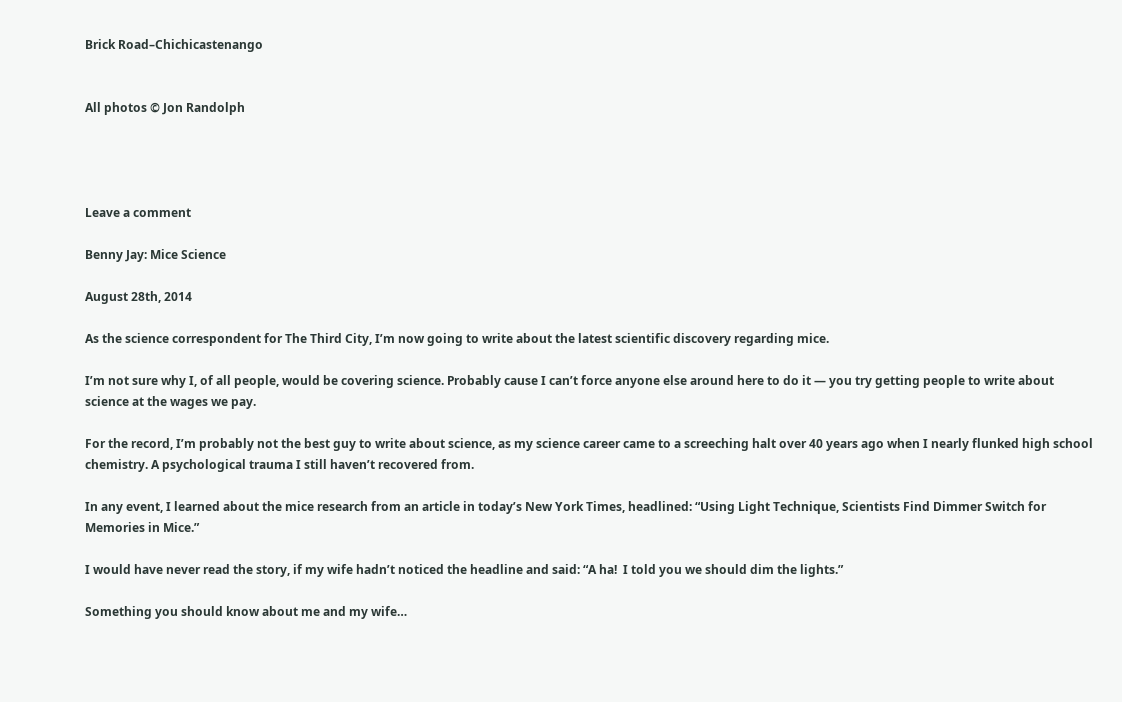Brick Road–Chichicastenango


All photos © Jon Randolph




Leave a comment

Benny Jay: Mice Science

August 28th, 2014

As the science correspondent for The Third City, I’m now going to write about the latest scientific discovery regarding mice.

I’m not sure why I, of all people, would be covering science. Probably cause I can’t force anyone else around here to do it — you try getting people to write about science at the wages we pay.

For the record, I’m probably not the best guy to write about science, as my science career came to a screeching halt over 40 years ago when I nearly flunked high school chemistry. A psychological trauma I still haven’t recovered from.

In any event, I learned about the mice research from an article in today’s New York Times, headlined: “Using Light Technique, Scientists Find Dimmer Switch for Memories in Mice.”

I would have never read the story, if my wife hadn’t noticed the headline and said: “A ha!  I told you we should dim the lights.”

Something you should know about me and my wife…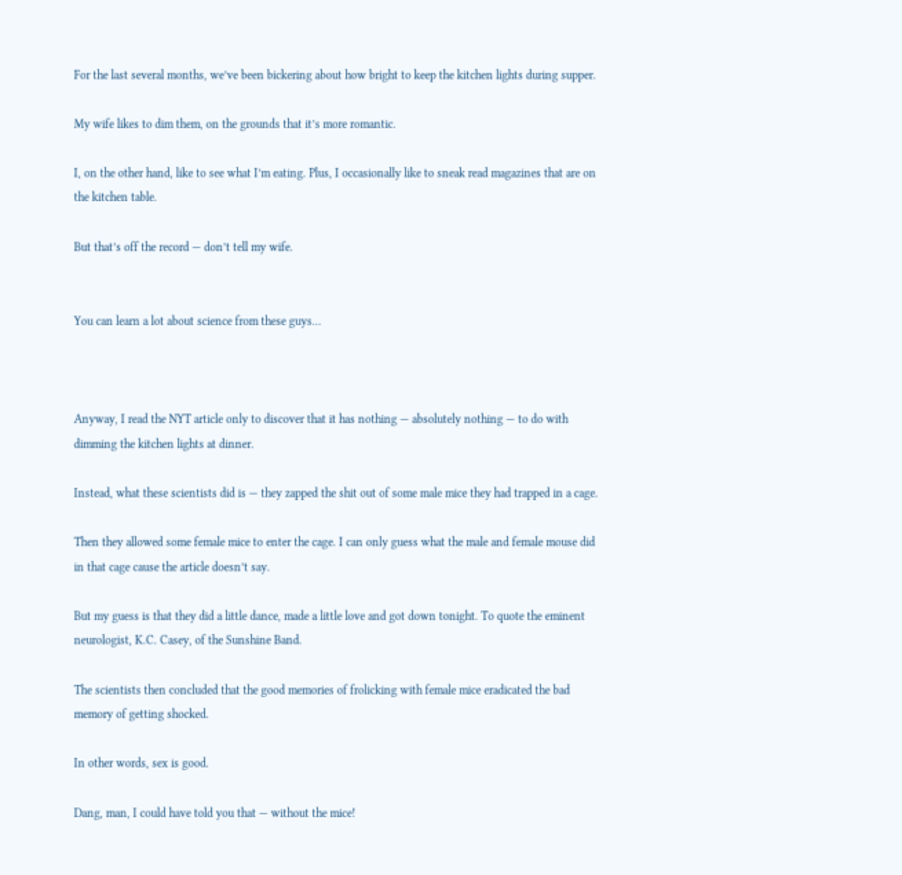For the last several months, we’ve been bickering about how bright to keep the kitchen lights during supper.

My wife likes to dim them, on the grounds that it’s more romantic.

I, on the other hand, like to see what I’m eating. Plus, I occasionally like to sneak read magazines that are on the kitchen table.

But that’s off the record — don’t tell my wife.


You can learn a lot about science from these guys…



Anyway, I read the NYT article only to discover that it has nothing — absolutely nothing — to do with dimming the kitchen lights at dinner.

Instead, what these scientists did is — they zapped the shit out of some male mice they had trapped in a cage.

Then they allowed some female mice to enter the cage. I can only guess what the male and female mouse did in that cage cause the article doesn’t say.

But my guess is that they did a little dance, made a little love and got down tonight. To quote the eminent neurologist, K.C. Casey, of the Sunshine Band.

The scientists then concluded that the good memories of frolicking with female mice eradicated the bad memory of getting shocked.

In other words, sex is good.

Dang, man, I could have told you that — without the mice!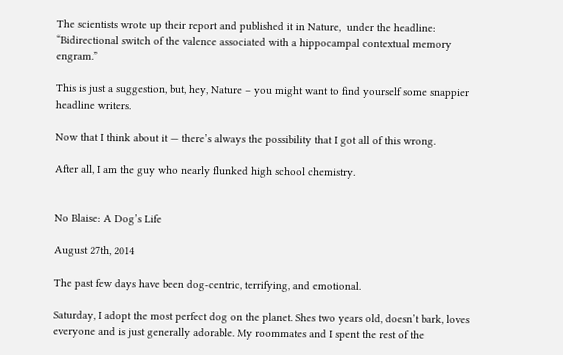The scientists wrote up their report and published it in Nature,  under the headline: “Bidirectional switch of the valence associated with a hippocampal contextual memory engram.”

This is just a suggestion, but, hey, Nature – you might want to find yourself some snappier headline writers.

Now that I think about it — there’s always the possibility that I got all of this wrong.

After all, I am the guy who nearly flunked high school chemistry.


No Blaise: A Dog’s Life

August 27th, 2014

The past few days have been dog-centric, terrifying, and emotional.

Saturday, I adopt the most perfect dog on the planet. Shes two years old, doesn’t bark, loves everyone and is just generally adorable. My roommates and I spent the rest of the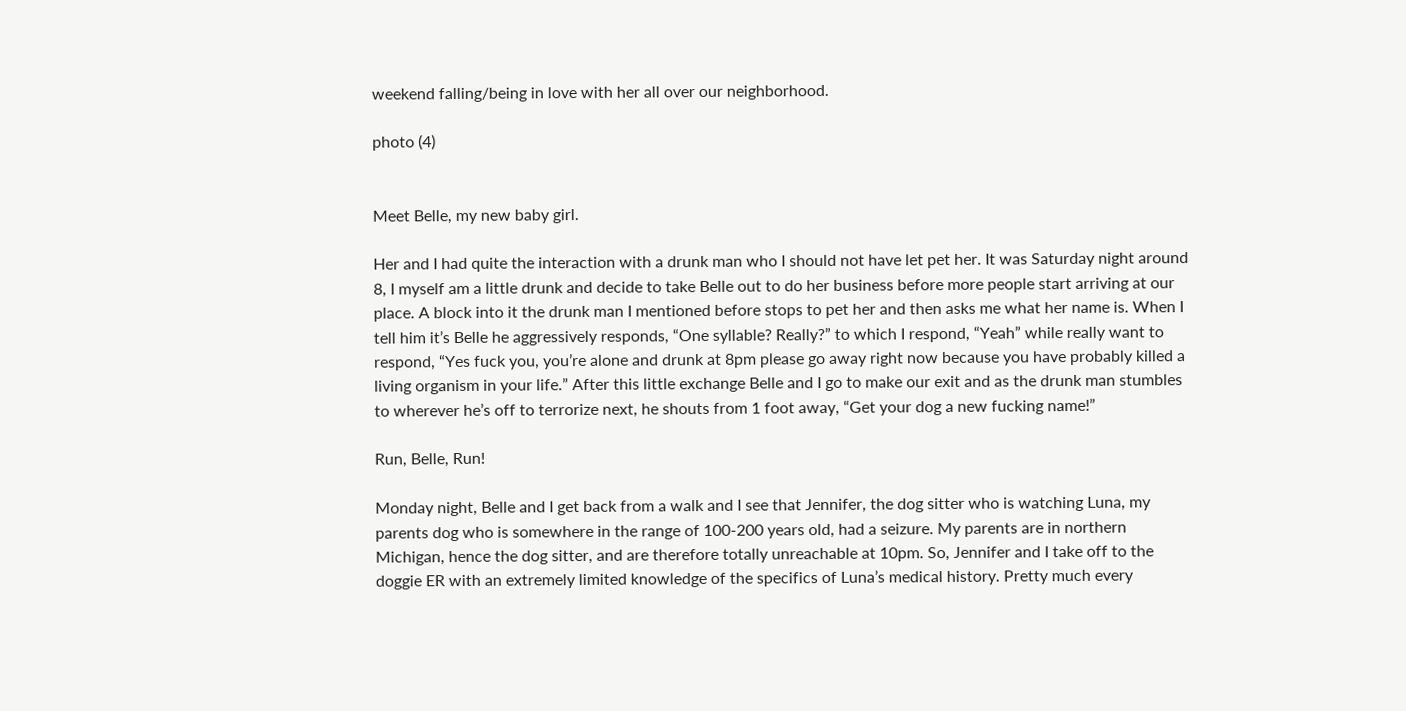weekend falling/being in love with her all over our neighborhood.

photo (4)


Meet Belle, my new baby girl.

Her and I had quite the interaction with a drunk man who I should not have let pet her. It was Saturday night around 8, I myself am a little drunk and decide to take Belle out to do her business before more people start arriving at our place. A block into it the drunk man I mentioned before stops to pet her and then asks me what her name is. When I tell him it’s Belle he aggressively responds, “One syllable? Really?” to which I respond, “Yeah” while really want to respond, “Yes fuck you, you’re alone and drunk at 8pm please go away right now because you have probably killed a living organism in your life.” After this little exchange Belle and I go to make our exit and as the drunk man stumbles to wherever he’s off to terrorize next, he shouts from 1 foot away, “Get your dog a new fucking name!”

Run, Belle, Run!

Monday night, Belle and I get back from a walk and I see that Jennifer, the dog sitter who is watching Luna, my parents dog who is somewhere in the range of 100-200 years old, had a seizure. My parents are in northern Michigan, hence the dog sitter, and are therefore totally unreachable at 10pm. So, Jennifer and I take off to the doggie ER with an extremely limited knowledge of the specifics of Luna’s medical history. Pretty much every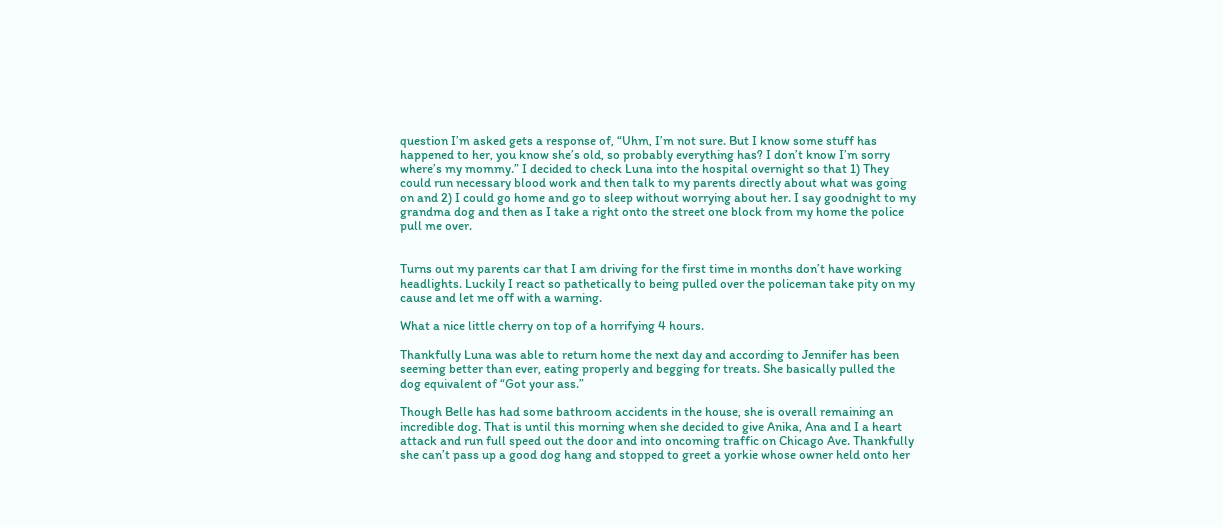question I’m asked gets a response of, “Uhm, I’m not sure. But I know some stuff has happened to her, you know she’s old, so probably everything has? I don’t know I’m sorry where’s my mommy.” I decided to check Luna into the hospital overnight so that 1) They could run necessary blood work and then talk to my parents directly about what was going on and 2) I could go home and go to sleep without worrying about her. I say goodnight to my grandma dog and then as I take a right onto the street one block from my home the police pull me over.


Turns out my parents car that I am driving for the first time in months don’t have working headlights. Luckily I react so pathetically to being pulled over the policeman take pity on my cause and let me off with a warning.

What a nice little cherry on top of a horrifying 4 hours.

Thankfully Luna was able to return home the next day and according to Jennifer has been seeming better than ever, eating properly and begging for treats. She basically pulled the dog equivalent of “Got your ass.”

Though Belle has had some bathroom accidents in the house, she is overall remaining an incredible dog. That is until this morning when she decided to give Anika, Ana and I a heart attack and run full speed out the door and into oncoming traffic on Chicago Ave. Thankfully she can’t pass up a good dog hang and stopped to greet a yorkie whose owner held onto her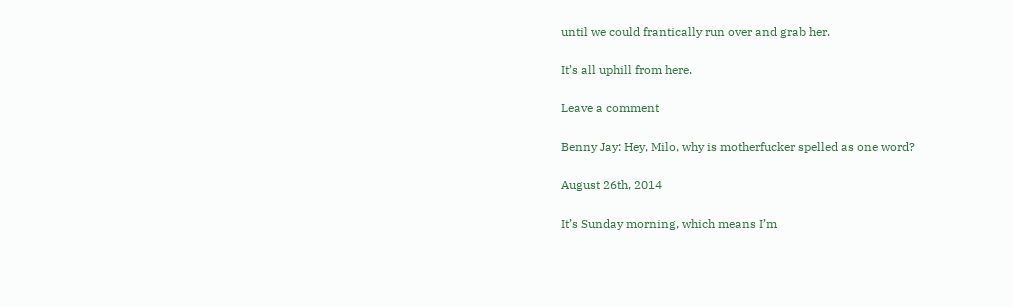until we could frantically run over and grab her.

It’s all uphill from here.

Leave a comment

Benny Jay: Hey, Milo, why is motherfucker spelled as one word?

August 26th, 2014

It’s Sunday morning, which means I’m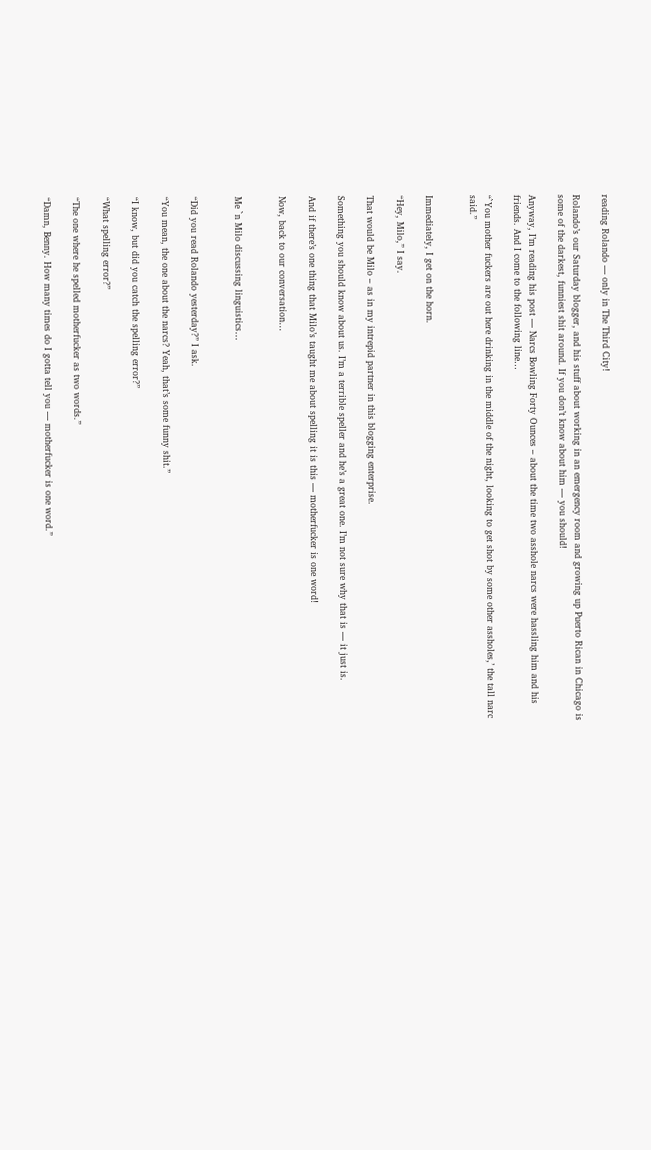reading Rolando — only in The Third City!

Rolando’s our Saturday blogger, and his stuff about working in an emergency room and growing up Puerto Rican in Chicago is some of the darkest, funniest shit around. If you don’t know about him — you should!

Anyway, I’m reading his post — Narcs Bowling Forty Ounces – about the time two asshole narcs were hassling him and his friends. And I come to the following line…

“`You mother fuckers are out here drinking in the middle of the night, looking to get shot by some other assholes,’ the tall narc said.”


Immediately, I get on the horn.

“Hey, Milo,” I say.

That would be Milo – as in my intrepid partner in this blogging enterprise.

Something you should know about us. I’m a terrible speller and he’s a great one. I’m not sure why that is — it just is.

And if there’s one thing that Milo’s taught me about spelling it is this — motherfucker is one word!

Now, back to our conversation…


Me `n Milo discussing linguistics…


“Did you read Rolando yesterday?” I ask.

“You mean, the one about the narcs? Yeah, that’s some funny shit.”

“I know, but did you catch the spelling error?”

“What spelling error?”

“The one where he spelled motherfucker as two words.”

“Damn, Benny. How many times do I gotta tell you — motherfucker is one word.”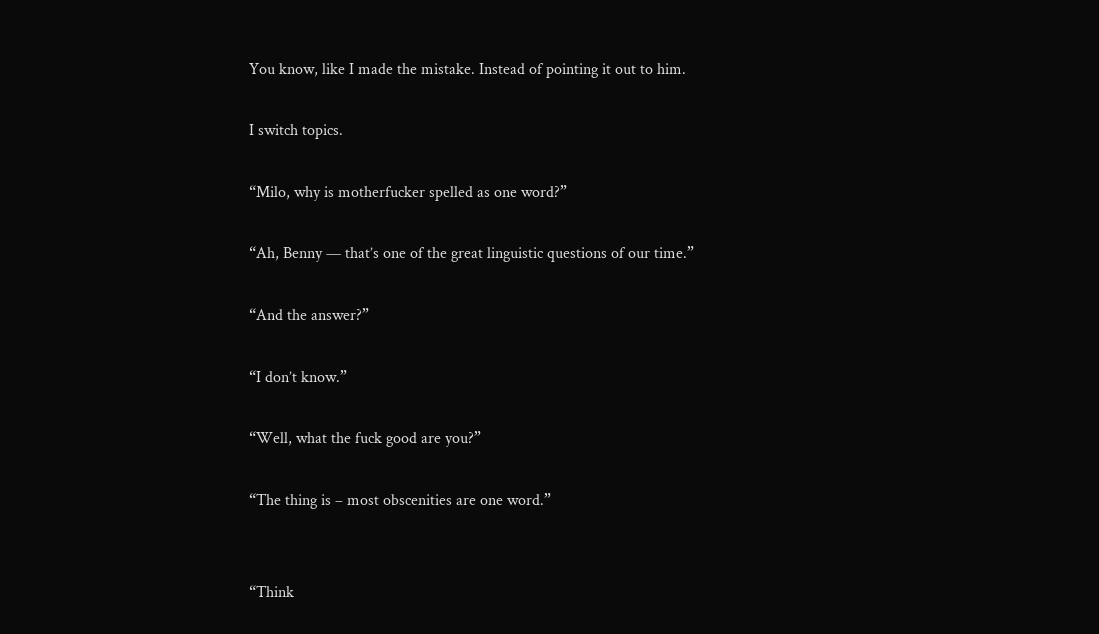You know, like I made the mistake. Instead of pointing it out to him.

I switch topics.

“Milo, why is motherfucker spelled as one word?”

“Ah, Benny — that’s one of the great linguistic questions of our time.”

“And the answer?”

“I don’t know.”

“Well, what the fuck good are you?”

“The thing is – most obscenities are one word.”


“Think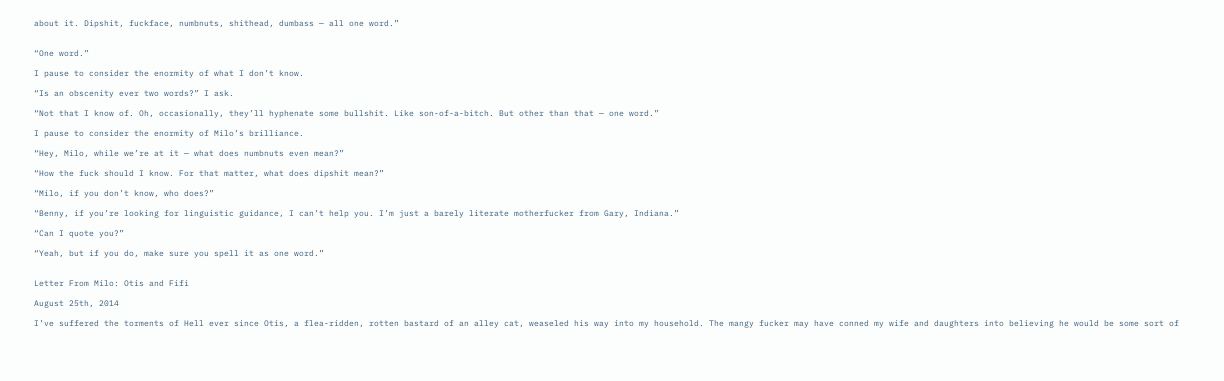about it. Dipshit, fuckface, numbnuts, shithead, dumbass — all one word.”


“One word.”

I pause to consider the enormity of what I don’t know.

“Is an obscenity ever two words?” I ask.

“Not that I know of. Oh, occasionally, they’ll hyphenate some bullshit. Like son-of-a-bitch. But other than that — one word.”

I pause to consider the enormity of Milo’s brilliance.

“Hey, Milo, while we’re at it — what does numbnuts even mean?”

“How the fuck should I know. For that matter, what does dipshit mean?”

“Milo, if you don’t know, who does?”

“Benny, if you’re looking for linguistic guidance, I can’t help you. I’m just a barely literate motherfucker from Gary, Indiana.”

“Can I quote you?”

“Yeah, but if you do, make sure you spell it as one word.”


Letter From Milo: Otis and Fifi

August 25th, 2014

I’ve suffered the torments of Hell ever since Otis, a flea-ridden, rotten bastard of an alley cat, weaseled his way into my household. The mangy fucker may have conned my wife and daughters into believing he would be some sort of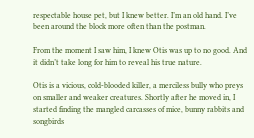respectable house pet, but I knew better. I’m an old hand. I’ve been around the block more often than the postman.

From the moment I saw him, I knew Otis was up to no good. And it didn’t take long for him to reveal his true nature.

Otis is a vicious, cold-blooded killer, a merciless bully who preys on smaller and weaker creatures. Shortly after he moved in, I started finding the mangled carcasses of mice, bunny rabbits and songbirds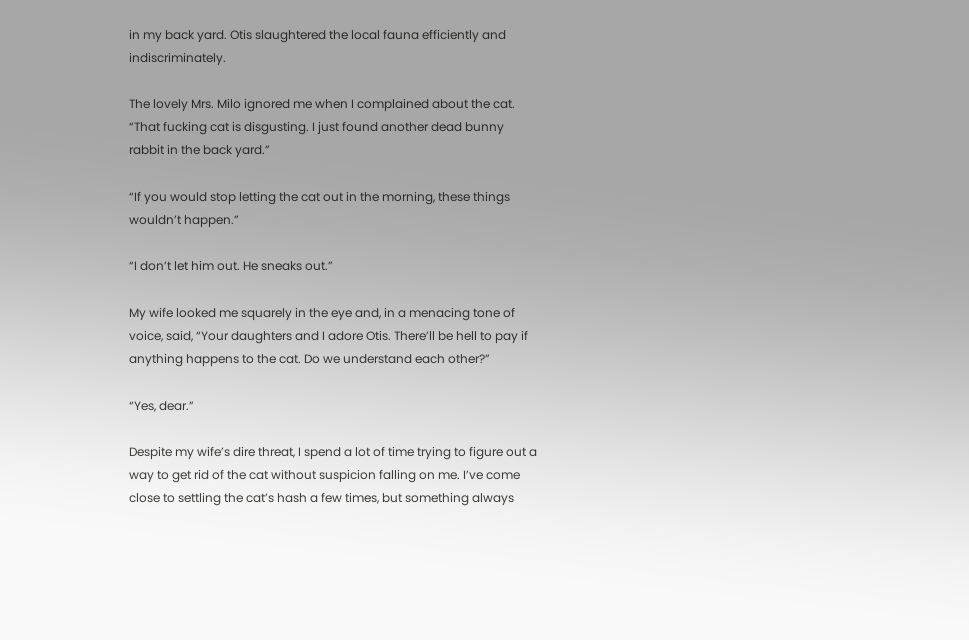in my back yard. Otis slaughtered the local fauna efficiently and indiscriminately.

The lovely Mrs. Milo ignored me when I complained about the cat. “That fucking cat is disgusting. I just found another dead bunny rabbit in the back yard.”

“If you would stop letting the cat out in the morning, these things wouldn’t happen.”

“I don’t let him out. He sneaks out.”

My wife looked me squarely in the eye and, in a menacing tone of voice, said, “Your daughters and I adore Otis. There’ll be hell to pay if anything happens to the cat. Do we understand each other?”

“Yes, dear.”

Despite my wife’s dire threat, I spend a lot of time trying to figure out a way to get rid of the cat without suspicion falling on me. I’ve come close to settling the cat’s hash a few times, but something always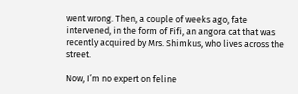went wrong. Then, a couple of weeks ago, fate intervened, in the form of Fifi, an angora cat that was recently acquired by Mrs. Shimkus, who lives across the street.

Now, I’m no expert on feline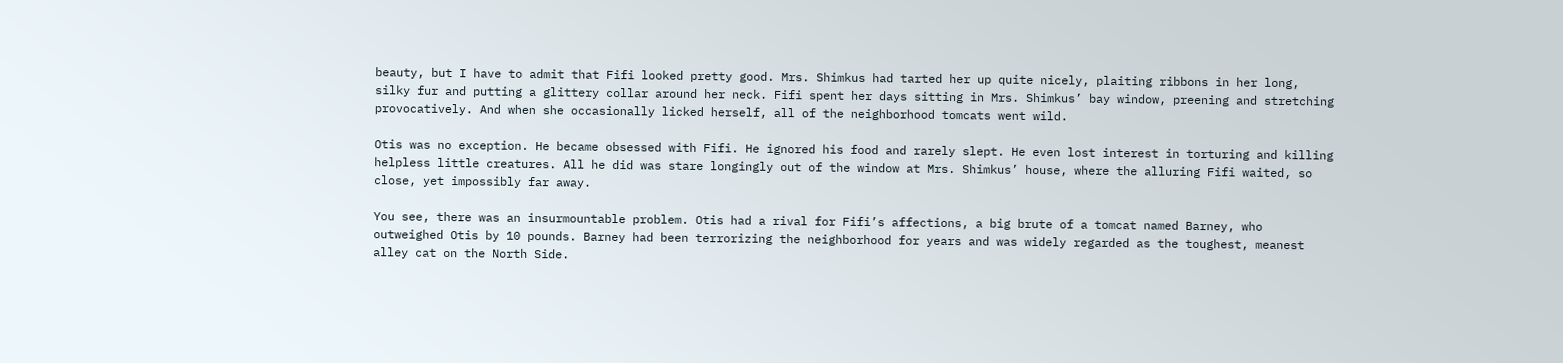beauty, but I have to admit that Fifi looked pretty good. Mrs. Shimkus had tarted her up quite nicely, plaiting ribbons in her long, silky fur and putting a glittery collar around her neck. Fifi spent her days sitting in Mrs. Shimkus’ bay window, preening and stretching provocatively. And when she occasionally licked herself, all of the neighborhood tomcats went wild.

Otis was no exception. He became obsessed with Fifi. He ignored his food and rarely slept. He even lost interest in torturing and killing helpless little creatures. All he did was stare longingly out of the window at Mrs. Shimkus’ house, where the alluring Fifi waited, so close, yet impossibly far away.

You see, there was an insurmountable problem. Otis had a rival for Fifi’s affections, a big brute of a tomcat named Barney, who outweighed Otis by 10 pounds. Barney had been terrorizing the neighborhood for years and was widely regarded as the toughest, meanest alley cat on the North Side.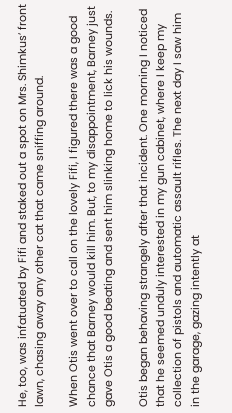He, too, was infatuated by Fifi and staked out a spot on Mrs. Shimkus’ front lawn, chasing away any other cat that came sniffing around.

When Otis went over to call on the lovely Fifi, I figured there was a good chance that Barney would kill him. But, to my disappointment, Barney just gave Otis a good beating and sent him slinking home to lick his wounds.

Otis began behaving strangely after that incident. One morning I noticed that he seemed unduly interested in my gun cabinet, where I keep my collection of pistols and automatic assault rifles. The next day I saw him in the garage, gazing intently at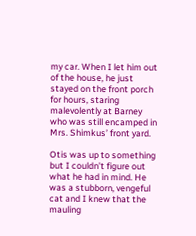my car. When I let him out of the house, he just stayed on the front porch for hours, staring malevolently at Barney who was still encamped in Mrs. Shimkus’ front yard.

Otis was up to something but I couldn’t figure out what he had in mind. He was a stubborn, vengeful cat and I knew that the mauling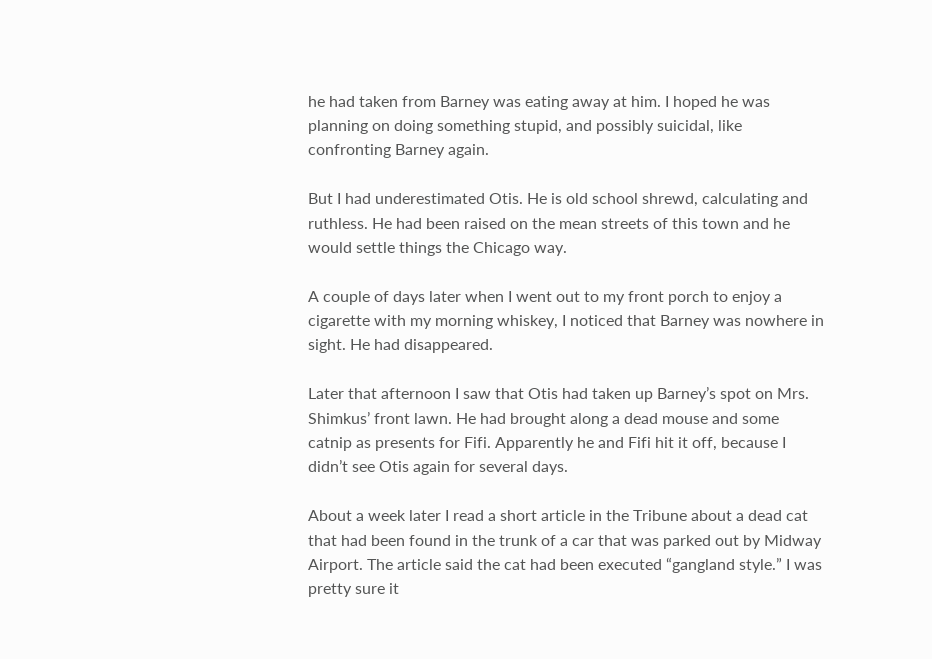he had taken from Barney was eating away at him. I hoped he was planning on doing something stupid, and possibly suicidal, like confronting Barney again.

But I had underestimated Otis. He is old school shrewd, calculating and ruthless. He had been raised on the mean streets of this town and he would settle things the Chicago way.

A couple of days later when I went out to my front porch to enjoy a cigarette with my morning whiskey, I noticed that Barney was nowhere in sight. He had disappeared.

Later that afternoon I saw that Otis had taken up Barney’s spot on Mrs. Shimkus’ front lawn. He had brought along a dead mouse and some catnip as presents for Fifi. Apparently he and Fifi hit it off, because I didn’t see Otis again for several days.

About a week later I read a short article in the Tribune about a dead cat that had been found in the trunk of a car that was parked out by Midway Airport. The article said the cat had been executed “gangland style.” I was pretty sure it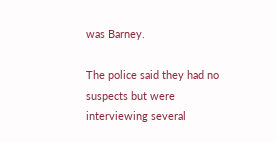was Barney.

The police said they had no suspects but were interviewing several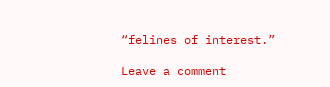“felines of interest.”

Leave a comment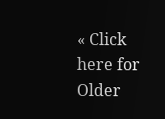« Click here for Older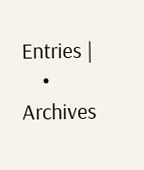Entries |
    • Archives